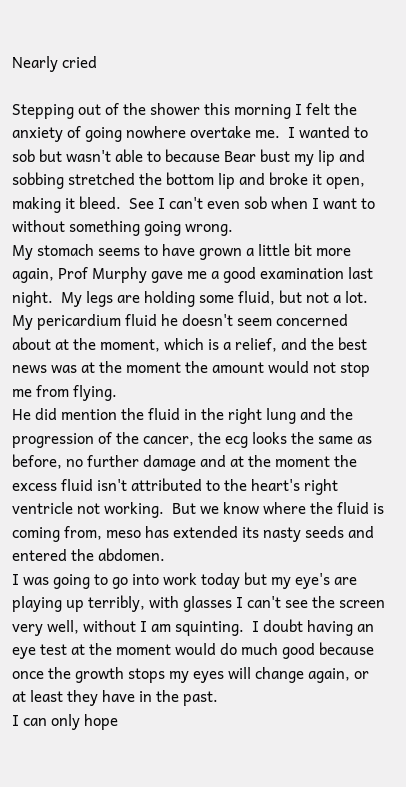Nearly cried

Stepping out of the shower this morning I felt the anxiety of going nowhere overtake me.  I wanted to sob but wasn't able to because Bear bust my lip and sobbing stretched the bottom lip and broke it open, making it bleed.  See I can't even sob when I want to without something going wrong.
My stomach seems to have grown a little bit more again, Prof Murphy gave me a good examination last night.  My legs are holding some fluid, but not a lot.  My pericardium fluid he doesn't seem concerned about at the moment, which is a relief, and the best news was at the moment the amount would not stop me from flying.
He did mention the fluid in the right lung and the progression of the cancer, the ecg looks the same as before, no further damage and at the moment the excess fluid isn't attributed to the heart's right ventricle not working.  But we know where the fluid is coming from, meso has extended its nasty seeds and entered the abdomen.
I was going to go into work today but my eye's are playing up terribly, with glasses I can't see the screen very well, without I am squinting.  I doubt having an eye test at the moment would do much good because once the growth stops my eyes will change again, or at least they have in the past.
I can only hope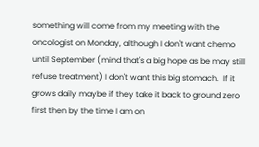something will come from my meeting with the oncologist on Monday, although I don't want chemo until September (mind that's a big hope as be may still refuse treatment) I don't want this big stomach.  If it grows daily maybe if they take it back to ground zero first then by the time I am on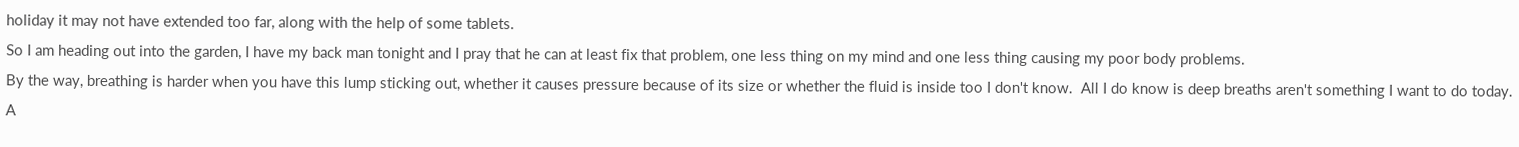holiday it may not have extended too far, along with the help of some tablets.
So I am heading out into the garden, I have my back man tonight and I pray that he can at least fix that problem, one less thing on my mind and one less thing causing my poor body problems.
By the way, breathing is harder when you have this lump sticking out, whether it causes pressure because of its size or whether the fluid is inside too I don't know.  All I do know is deep breaths aren't something I want to do today.
A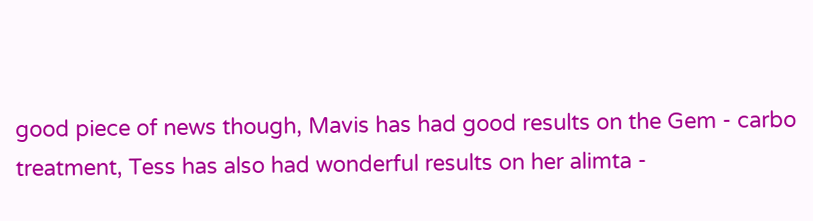good piece of news though, Mavis has had good results on the Gem - carbo treatment, Tess has also had wonderful results on her alimta -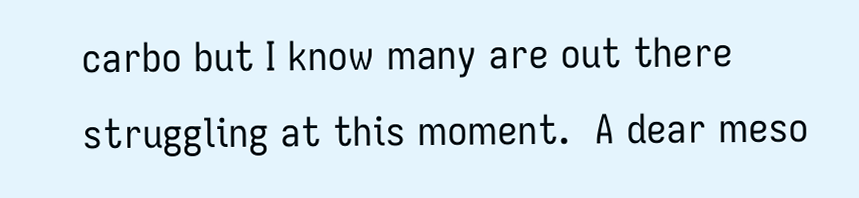carbo but I know many are out there struggling at this moment.  A dear meso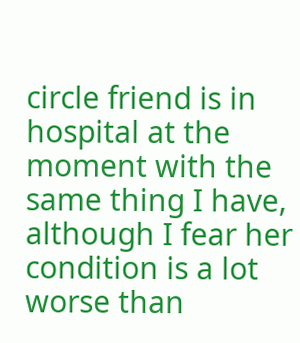circle friend is in hospital at the moment with the same thing I have, although I fear her condition is a lot worse than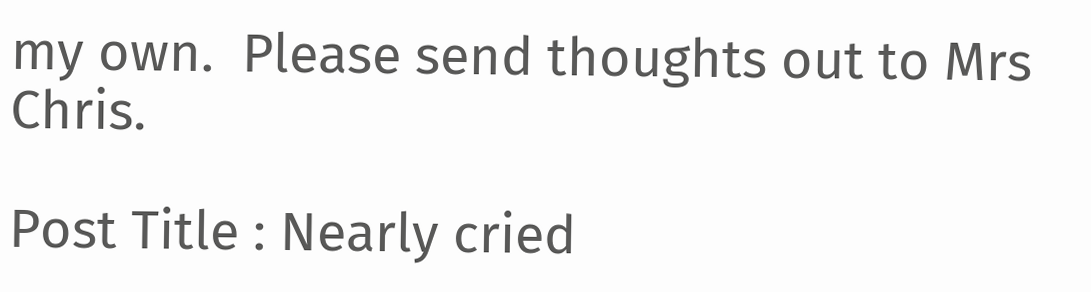my own.  Please send thoughts out to Mrs Chris.

Post Title : Nearly cried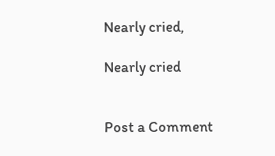Nearly cried,

Nearly cried


Post a Comment